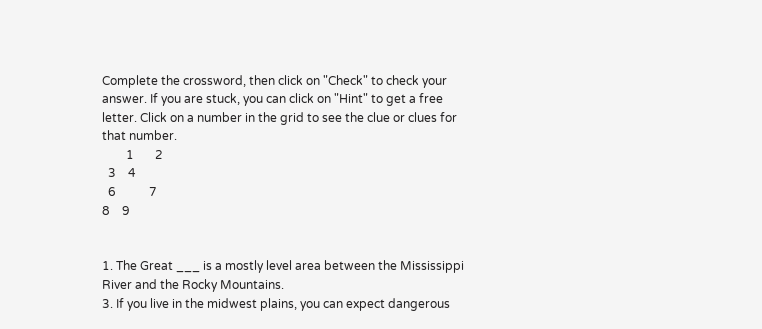Complete the crossword, then click on "Check" to check your answer. If you are stuck, you can click on "Hint" to get a free letter. Click on a number in the grid to see the clue or clues for that number.
        1       2
  3    4
  6           7
8    9


1. The Great ___ is a mostly level area between the Mississippi River and the Rocky Mountains.
3. If you live in the midwest plains, you can expect dangerous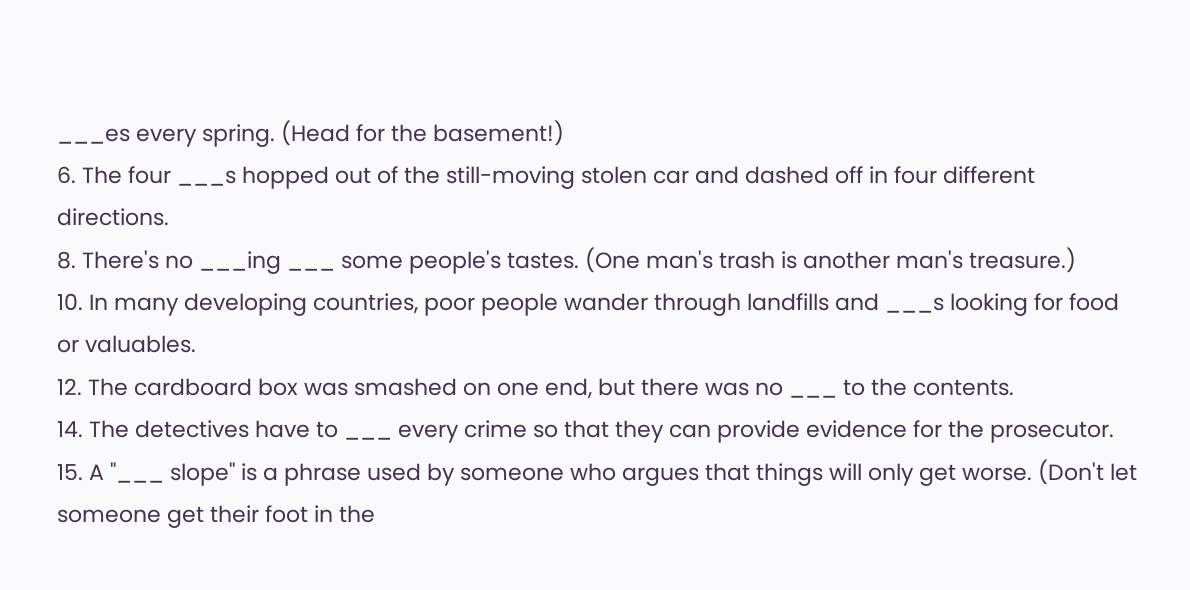___es every spring. (Head for the basement!)
6. The four ___s hopped out of the still-moving stolen car and dashed off in four different directions.
8. There's no ___ing ___ some people's tastes. (One man's trash is another man's treasure.)
10. In many developing countries, poor people wander through landfills and ___s looking for food or valuables.
12. The cardboard box was smashed on one end, but there was no ___ to the contents.
14. The detectives have to ___ every crime so that they can provide evidence for the prosecutor.
15. A "___ slope" is a phrase used by someone who argues that things will only get worse. (Don't let someone get their foot in the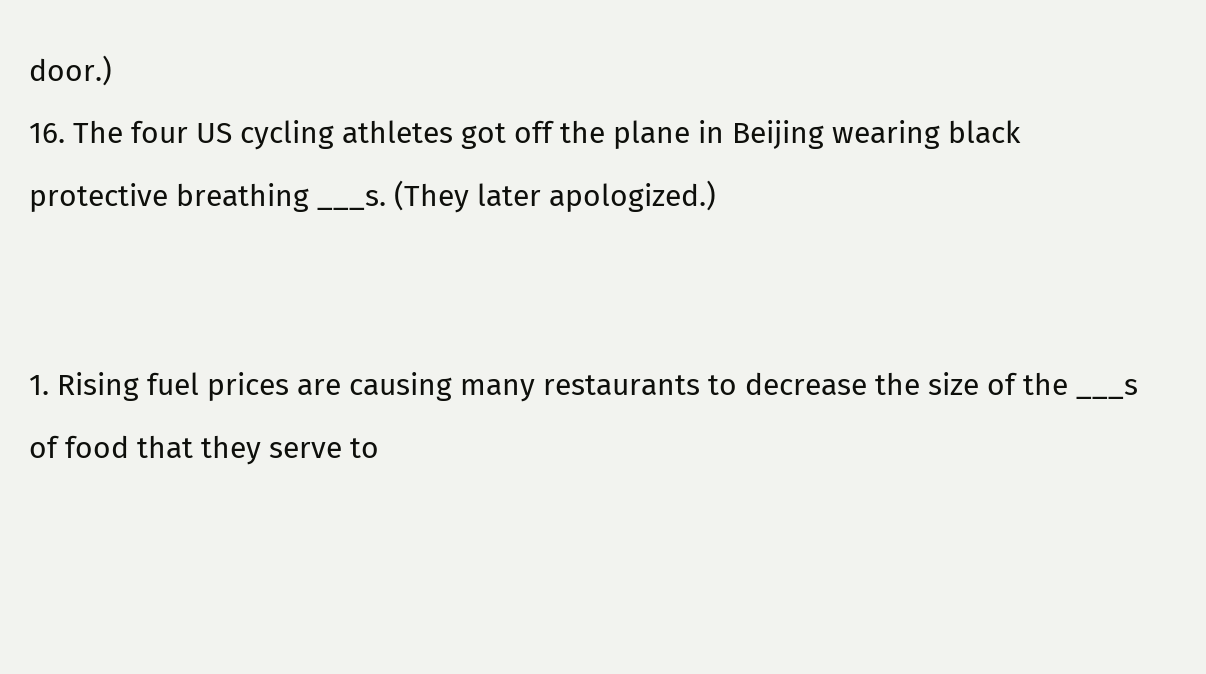door.)
16. The four US cycling athletes got off the plane in Beijing wearing black protective breathing ___s. (They later apologized.)


1. Rising fuel prices are causing many restaurants to decrease the size of the ___s of food that they serve to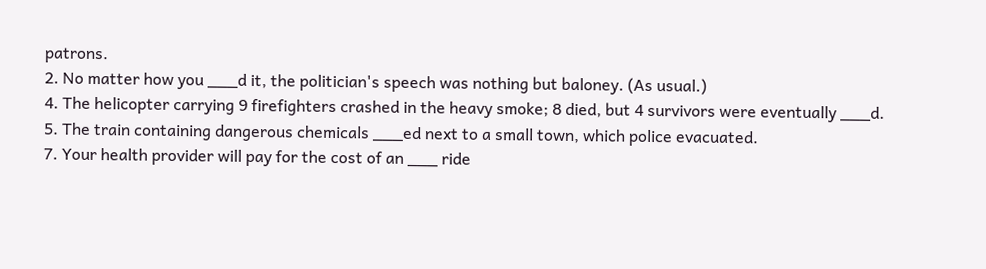patrons.
2. No matter how you ___d it, the politician's speech was nothing but baloney. (As usual.)
4. The helicopter carrying 9 firefighters crashed in the heavy smoke; 8 died, but 4 survivors were eventually ___d.
5. The train containing dangerous chemicals ___ed next to a small town, which police evacuated.
7. Your health provider will pay for the cost of an ___ ride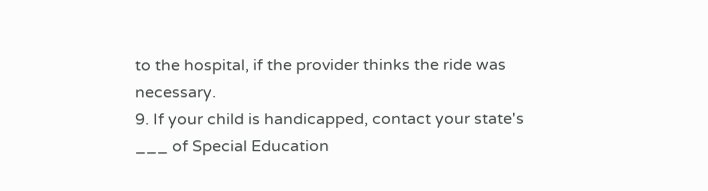to the hospital, if the provider thinks the ride was necessary.
9. If your child is handicapped, contact your state's ___ of Special Education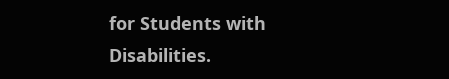for Students with Disabilities.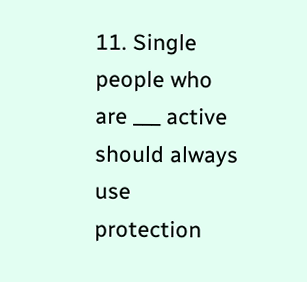11. Single people who are ___ active should always use protection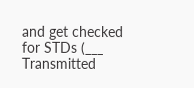and get checked for STDs (___ Transmitted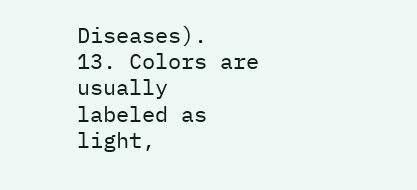Diseases).
13. Colors are usually labeled as light,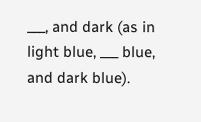___, and dark (as in light blue, ___ blue, and dark blue).